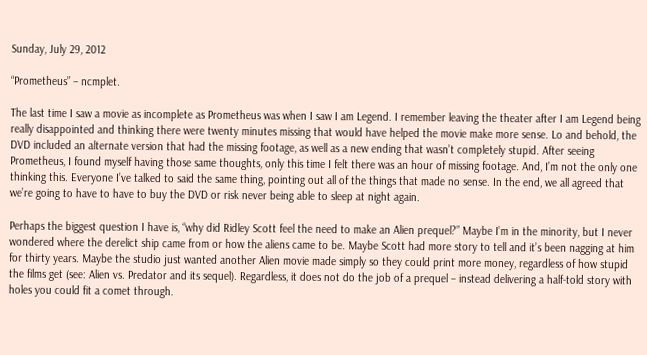Sunday, July 29, 2012

“Prometheus” – ncmplet.

The last time I saw a movie as incomplete as Prometheus was when I saw I am Legend. I remember leaving the theater after I am Legend being really disappointed and thinking there were twenty minutes missing that would have helped the movie make more sense. Lo and behold, the DVD included an alternate version that had the missing footage, as well as a new ending that wasn’t completely stupid. After seeing Prometheus, I found myself having those same thoughts, only this time I felt there was an hour of missing footage. And, I’m not the only one thinking this. Everyone I’ve talked to said the same thing, pointing out all of the things that made no sense. In the end, we all agreed that we’re going to have to have to buy the DVD or risk never being able to sleep at night again.

Perhaps the biggest question I have is, “why did Ridley Scott feel the need to make an Alien prequel?” Maybe I’m in the minority, but I never wondered where the derelict ship came from or how the aliens came to be. Maybe Scott had more story to tell and it’s been nagging at him for thirty years. Maybe the studio just wanted another Alien movie made simply so they could print more money, regardless of how stupid the films get (see: Alien vs. Predator and its sequel). Regardless, it does not do the job of a prequel – instead delivering a half-told story with holes you could fit a comet through.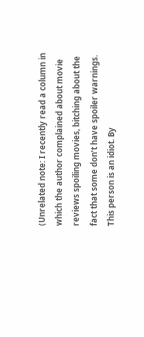(Unrelated note: I recently read a column in which the author complained about movie reviews spoiling movies, bitching about the fact that some don’t have spoiler warnings. This person is an idiot. By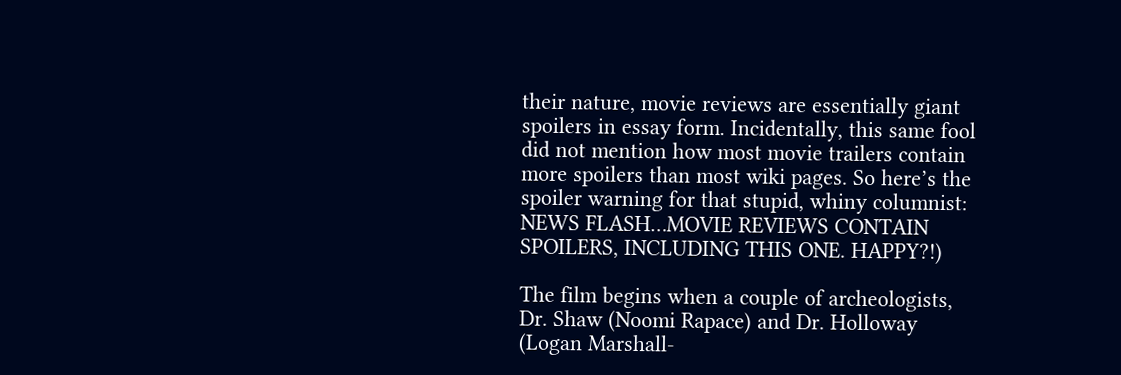their nature, movie reviews are essentially giant spoilers in essay form. Incidentally, this same fool did not mention how most movie trailers contain more spoilers than most wiki pages. So here’s the spoiler warning for that stupid, whiny columnist: NEWS FLASH…MOVIE REVIEWS CONTAIN SPOILERS, INCLUDING THIS ONE. HAPPY?!)

The film begins when a couple of archeologists, Dr. Shaw (Noomi Rapace) and Dr. Holloway (Logan Marshall-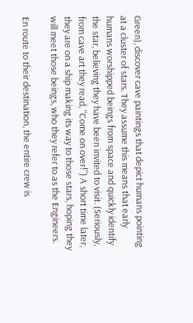Green), discover cave paintings that depict humans pointing at a cluster of stars. They assume this means that early humans worshipped beings from space and quickly identify the star, believing they have been invited to visit. (Seriously, from cave art they read, “Come on over!”) A short time later, they are on a ship making its way to those stars, hoping they will meet those beings, who they refer to as the Engineers.

En route to their destination, the entire crew is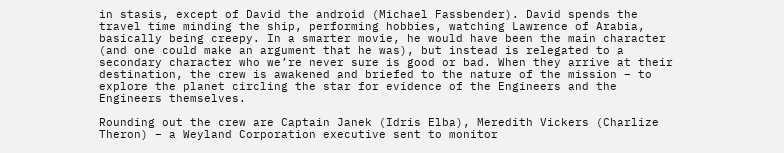in stasis, except of David the android (Michael Fassbender). David spends the travel time minding the ship, performing hobbies, watching Lawrence of Arabia, basically being creepy. In a smarter movie, he would have been the main character (and one could make an argument that he was), but instead is relegated to a secondary character who we’re never sure is good or bad. When they arrive at their destination, the crew is awakened and briefed to the nature of the mission – to explore the planet circling the star for evidence of the Engineers and the Engineers themselves.

Rounding out the crew are Captain Janek (Idris Elba), Meredith Vickers (Charlize Theron) – a Weyland Corporation executive sent to monitor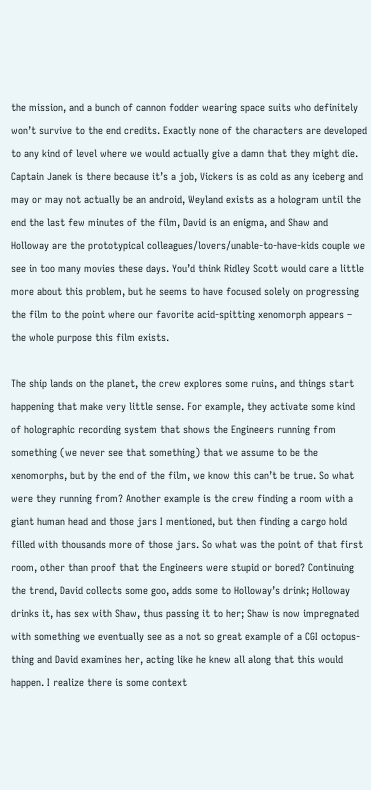the mission, and a bunch of cannon fodder wearing space suits who definitely won’t survive to the end credits. Exactly none of the characters are developed to any kind of level where we would actually give a damn that they might die. Captain Janek is there because it’s a job, Vickers is as cold as any iceberg and may or may not actually be an android, Weyland exists as a hologram until the end the last few minutes of the film, David is an enigma, and Shaw and Holloway are the prototypical colleagues/lovers/unable-to-have-kids couple we see in too many movies these days. You’d think Ridley Scott would care a little more about this problem, but he seems to have focused solely on progressing the film to the point where our favorite acid-spitting xenomorph appears – the whole purpose this film exists.

The ship lands on the planet, the crew explores some ruins, and things start happening that make very little sense. For example, they activate some kind of holographic recording system that shows the Engineers running from something (we never see that something) that we assume to be the xenomorphs, but by the end of the film, we know this can’t be true. So what were they running from? Another example is the crew finding a room with a giant human head and those jars I mentioned, but then finding a cargo hold filled with thousands more of those jars. So what was the point of that first room, other than proof that the Engineers were stupid or bored? Continuing the trend, David collects some goo, adds some to Holloway’s drink; Holloway drinks it, has sex with Shaw, thus passing it to her; Shaw is now impregnated with something we eventually see as a not so great example of a CGI octopus-thing and David examines her, acting like he knew all along that this would happen. I realize there is some context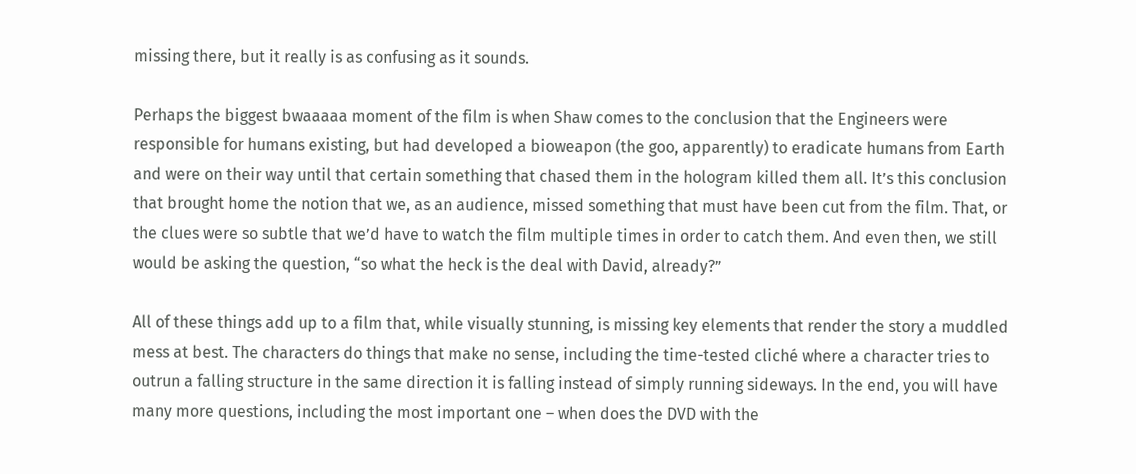missing there, but it really is as confusing as it sounds.

Perhaps the biggest bwaaaaa moment of the film is when Shaw comes to the conclusion that the Engineers were responsible for humans existing, but had developed a bioweapon (the goo, apparently) to eradicate humans from Earth and were on their way until that certain something that chased them in the hologram killed them all. It’s this conclusion that brought home the notion that we, as an audience, missed something that must have been cut from the film. That, or the clues were so subtle that we’d have to watch the film multiple times in order to catch them. And even then, we still would be asking the question, “so what the heck is the deal with David, already?”

All of these things add up to a film that, while visually stunning, is missing key elements that render the story a muddled mess at best. The characters do things that make no sense, including the time-tested cliché where a character tries to outrun a falling structure in the same direction it is falling instead of simply running sideways. In the end, you will have many more questions, including the most important one – when does the DVD with the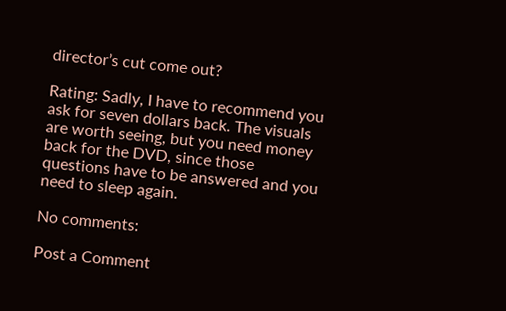director’s cut come out?

Rating: Sadly, I have to recommend you ask for seven dollars back. The visuals are worth seeing, but you need money back for the DVD, since those questions have to be answered and you need to sleep again.

No comments:

Post a Comment